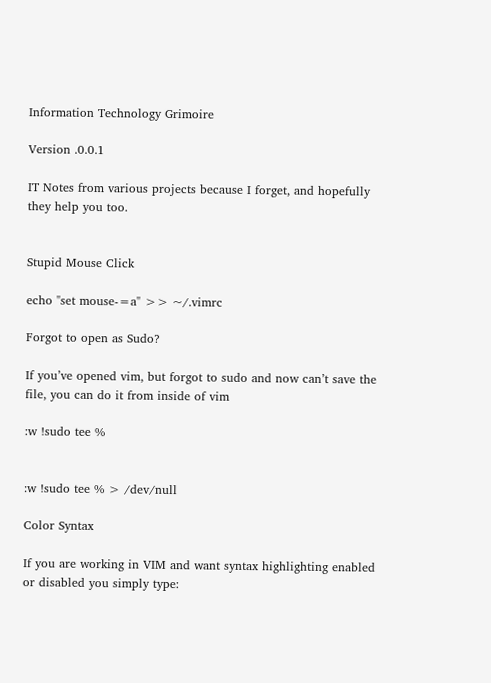Information Technology Grimoire

Version .0.0.1

IT Notes from various projects because I forget, and hopefully they help you too.


Stupid Mouse Click

echo "set mouse-=a" >> ~/.vimrc

Forgot to open as Sudo?

If you’ve opened vim, but forgot to sudo and now can’t save the file, you can do it from inside of vim

:w !sudo tee %


:w !sudo tee % > /dev/null

Color Syntax

If you are working in VIM and want syntax highlighting enabled or disabled you simply type: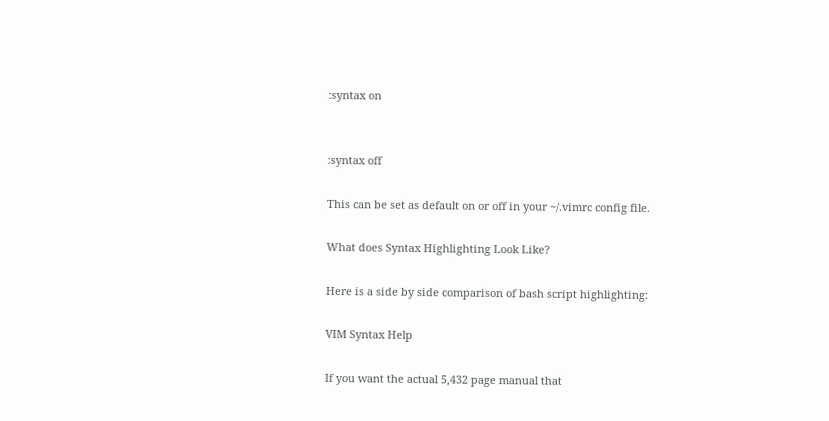:syntax on


:syntax off

This can be set as default on or off in your ~/.vimrc config file.

What does Syntax Highlighting Look Like?

Here is a side by side comparison of bash script highlighting:

VIM Syntax Help

If you want the actual 5,432 page manual that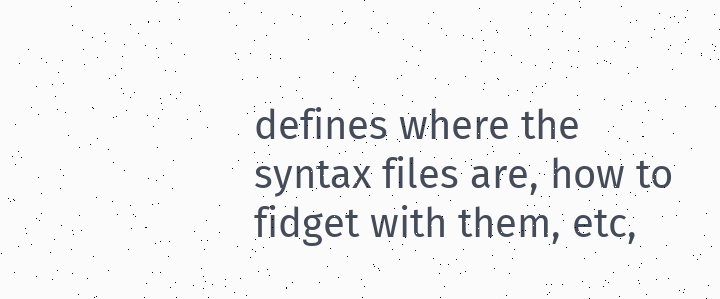defines where the syntax files are, how to fidget with them, etc,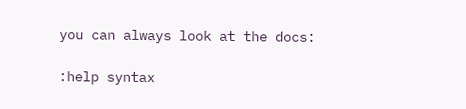you can always look at the docs:

:help syntax